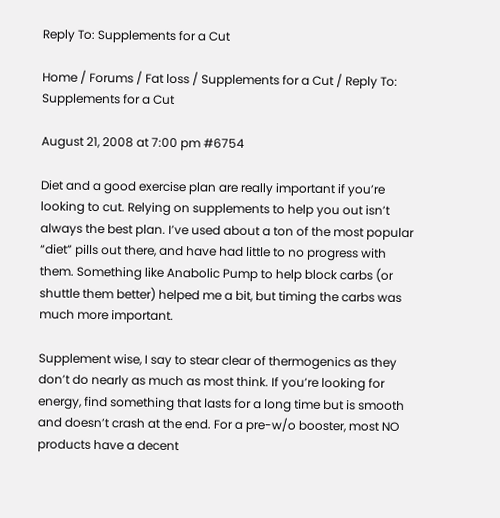Reply To: Supplements for a Cut

Home / Forums / Fat loss / Supplements for a Cut / Reply To: Supplements for a Cut

August 21, 2008 at 7:00 pm #6754

Diet and a good exercise plan are really important if you’re looking to cut. Relying on supplements to help you out isn’t always the best plan. I’ve used about a ton of the most popular “diet” pills out there, and have had little to no progress with them. Something like Anabolic Pump to help block carbs (or shuttle them better) helped me a bit, but timing the carbs was much more important.

Supplement wise, I say to stear clear of thermogenics as they don’t do nearly as much as most think. If you’re looking for energy, find something that lasts for a long time but is smooth and doesn’t crash at the end. For a pre-w/o booster, most NO products have a decent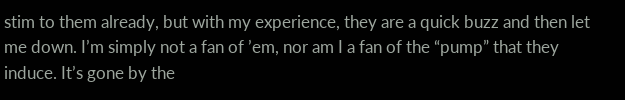stim to them already, but with my experience, they are a quick buzz and then let me down. I’m simply not a fan of ’em, nor am I a fan of the “pump” that they induce. It’s gone by the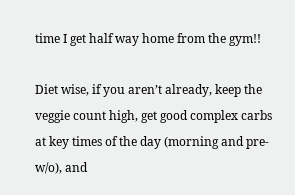time I get half way home from the gym!!

Diet wise, if you aren’t already, keep the veggie count high, get good complex carbs at key times of the day (morning and pre-w/o), and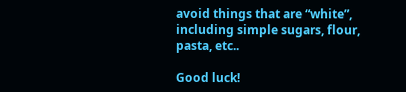avoid things that are “white”, including simple sugars, flour, pasta, etc..

Good luck!